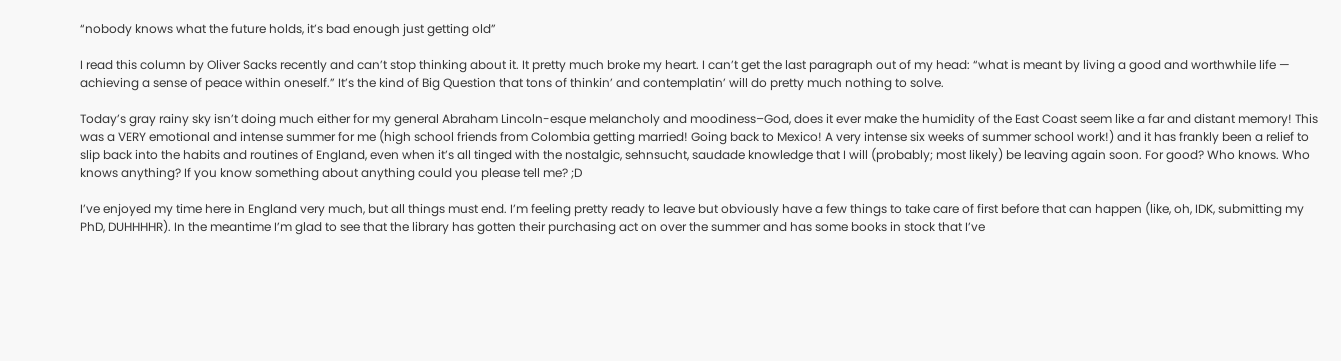“nobody knows what the future holds, it’s bad enough just getting old”

I read this column by Oliver Sacks recently and can’t stop thinking about it. It pretty much broke my heart. I can’t get the last paragraph out of my head: “what is meant by living a good and worthwhile life — achieving a sense of peace within oneself.” It’s the kind of Big Question that tons of thinkin’ and contemplatin’ will do pretty much nothing to solve.

Today’s gray rainy sky isn’t doing much either for my general Abraham Lincoln-esque melancholy and moodiness–God, does it ever make the humidity of the East Coast seem like a far and distant memory! This was a VERY emotional and intense summer for me (high school friends from Colombia getting married! Going back to Mexico! A very intense six weeks of summer school work!) and it has frankly been a relief to slip back into the habits and routines of England, even when it’s all tinged with the nostalgic, sehnsucht, saudade knowledge that I will (probably; most likely) be leaving again soon. For good? Who knows. Who knows anything? If you know something about anything could you please tell me? ;D

I’ve enjoyed my time here in England very much, but all things must end. I’m feeling pretty ready to leave but obviously have a few things to take care of first before that can happen (like, oh, IDK, submitting my PhD, DUHHHHR). In the meantime I’m glad to see that the library has gotten their purchasing act on over the summer and has some books in stock that I’ve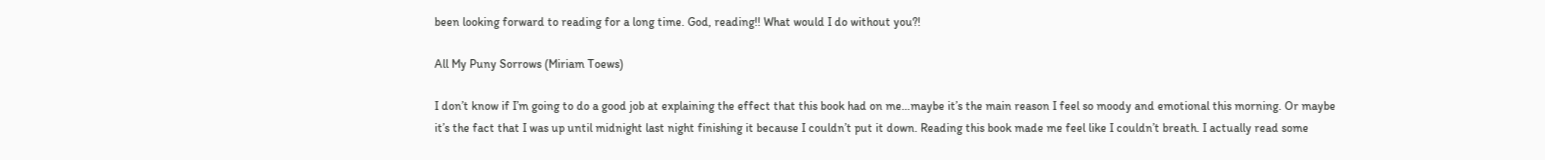been looking forward to reading for a long time. God, reading!! What would I do without you?!

All My Puny Sorrows (Miriam Toews)

I don’t know if I’m going to do a good job at explaining the effect that this book had on me…maybe it’s the main reason I feel so moody and emotional this morning. Or maybe it’s the fact that I was up until midnight last night finishing it because I couldn’t put it down. Reading this book made me feel like I couldn’t breath. I actually read some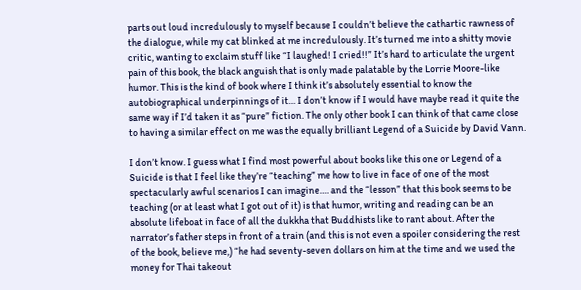parts out loud incredulously to myself because I couldn’t believe the cathartic rawness of the dialogue, while my cat blinked at me incredulously. It’s turned me into a shitty movie critic, wanting to exclaim stuff like “I laughed! I cried!!” It’s hard to articulate the urgent pain of this book, the black anguish that is only made palatable by the Lorrie Moore-like humor. This is the kind of book where I think it’s absolutely essential to know the autobiographical underpinnings of it… I don’t know if I would have maybe read it quite the same way if I’d taken it as “pure” fiction. The only other book I can think of that came close to having a similar effect on me was the equally brilliant Legend of a Suicide by David Vann.

I don’t know. I guess what I find most powerful about books like this one or Legend of a Suicide is that I feel like they’re “teaching” me how to live in face of one of the most spectacularly awful scenarios I can imagine…. and the “lesson” that this book seems to be teaching (or at least what I got out of it) is that humor, writing and reading can be an absolute lifeboat in face of all the dukkha that Buddhists like to rant about. After the narrator’s father steps in front of a train (and this is not even a spoiler considering the rest of the book, believe me,) “he had seventy-seven dollars on him at the time and we used the money for Thai takeout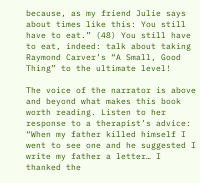because, as my friend Julie says about times like this: You still have to eat.” (48) You still have to eat, indeed: talk about taking Raymond Carver’s “A Small, Good Thing” to the ultimate level!

The voice of the narrator is above and beyond what makes this book worth reading. Listen to her response to a therapist’s advice: “When my father killed himself I went to see one and he suggested I write my father a letter… I thanked the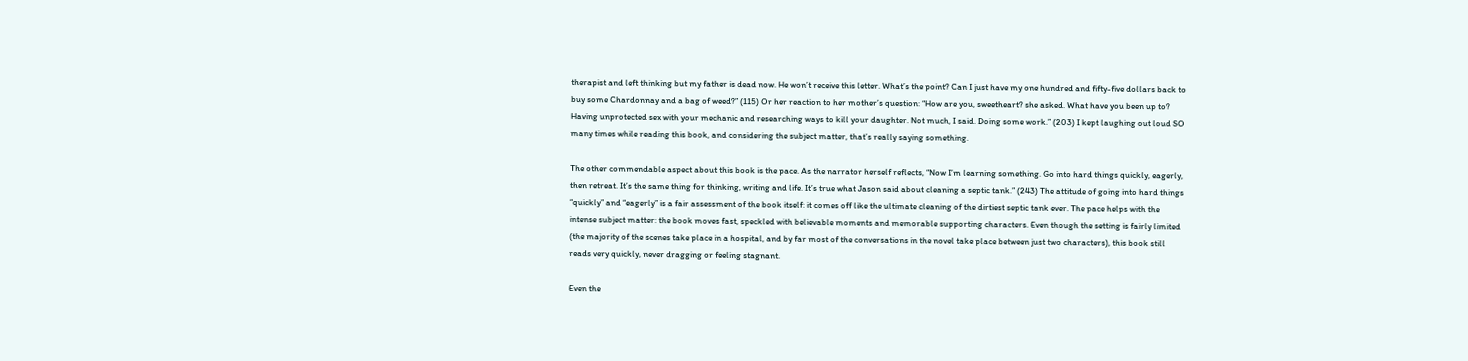therapist and left thinking but my father is dead now. He won’t receive this letter. What’s the point? Can I just have my one hundred and fifty-five dollars back to buy some Chardonnay and a bag of weed?” (115) Or her reaction to her mother’s question: “How are you, sweetheart? she asked. What have you been up to? Having unprotected sex with your mechanic and researching ways to kill your daughter. Not much, I said. Doing some work.” (203) I kept laughing out loud SO many times while reading this book, and considering the subject matter, that’s really saying something.

The other commendable aspect about this book is the pace. As the narrator herself reflects, “Now I’m learning something. Go into hard things quickly, eagerly, then retreat. It’s the same thing for thinking, writing and life. It’s true what Jason said about cleaning a septic tank.” (243) The attitude of going into hard things “quickly” and “eagerly” is a fair assessment of the book itself: it comes off like the ultimate cleaning of the dirtiest septic tank ever. The pace helps with the intense subject matter: the book moves fast, speckled with believable moments and memorable supporting characters. Even though the setting is fairly limited (the majority of the scenes take place in a hospital, and by far most of the conversations in the novel take place between just two characters), this book still reads very quickly, never dragging or feeling stagnant.

Even the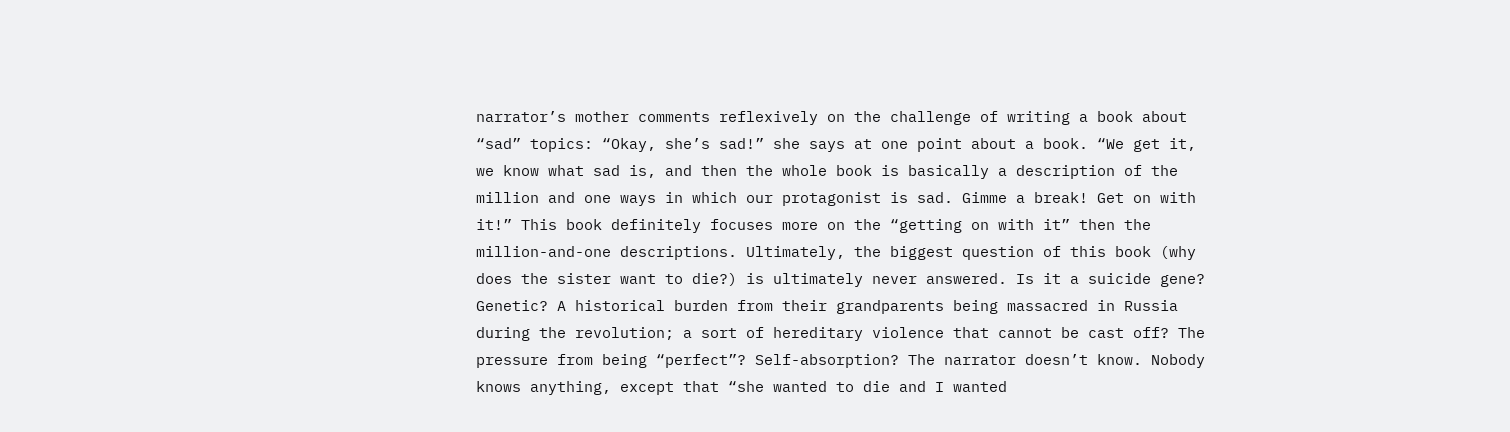narrator’s mother comments reflexively on the challenge of writing a book about “sad” topics: “Okay, she’s sad!” she says at one point about a book. “We get it, we know what sad is, and then the whole book is basically a description of the million and one ways in which our protagonist is sad. Gimme a break! Get on with it!” This book definitely focuses more on the “getting on with it” then the million-and-one descriptions. Ultimately, the biggest question of this book (why does the sister want to die?) is ultimately never answered. Is it a suicide gene? Genetic? A historical burden from their grandparents being massacred in Russia during the revolution; a sort of hereditary violence that cannot be cast off? The pressure from being “perfect”? Self-absorption? The narrator doesn’t know. Nobody knows anything, except that “she wanted to die and I wanted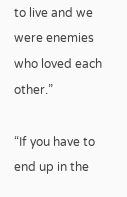to live and we were enemies who loved each other.”

“If you have to end up in the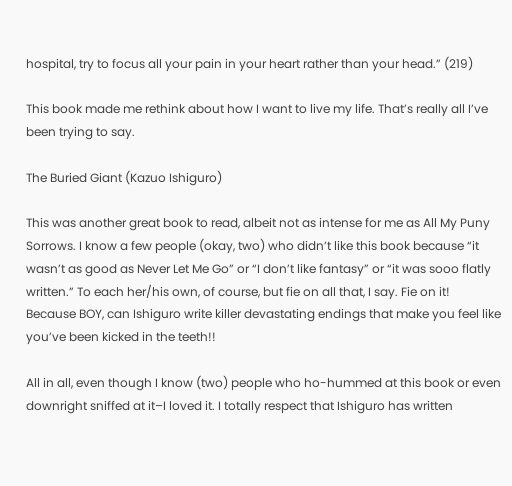hospital, try to focus all your pain in your heart rather than your head.” (219)

This book made me rethink about how I want to live my life. That’s really all I’ve been trying to say.

The Buried Giant (Kazuo Ishiguro)

This was another great book to read, albeit not as intense for me as All My Puny Sorrows. I know a few people (okay, two) who didn’t like this book because “it wasn’t as good as Never Let Me Go” or “I don’t like fantasy” or “it was sooo flatly written.” To each her/his own, of course, but fie on all that, I say. Fie on it! Because BOY, can Ishiguro write killer devastating endings that make you feel like you’ve been kicked in the teeth!!

All in all, even though I know (two) people who ho-hummed at this book or even downright sniffed at it–I loved it. I totally respect that Ishiguro has written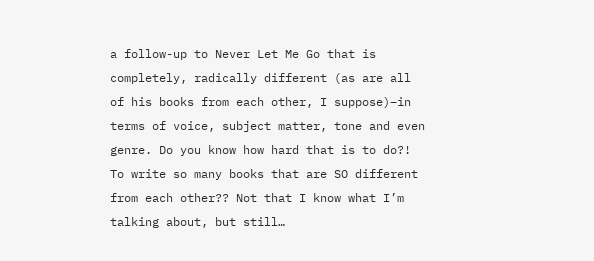a follow-up to Never Let Me Go that is completely, radically different (as are all of his books from each other, I suppose)–in terms of voice, subject matter, tone and even genre. Do you know how hard that is to do?! To write so many books that are SO different from each other?? Not that I know what I’m talking about, but still…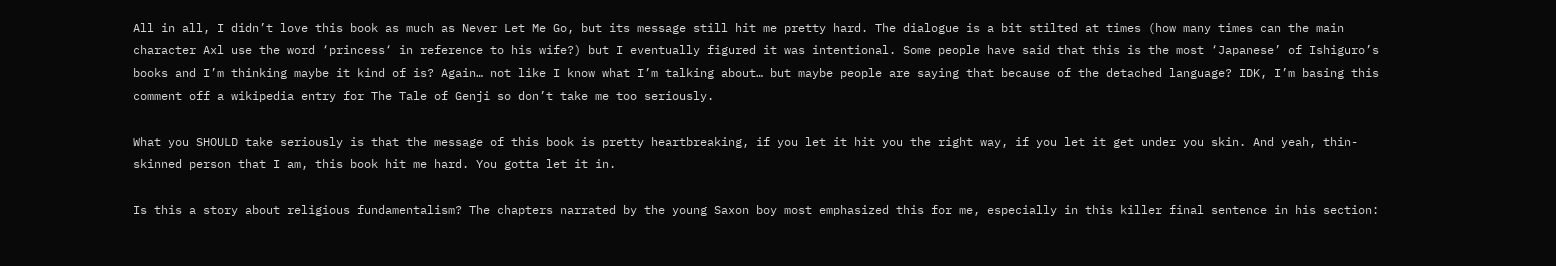All in all, I didn’t love this book as much as Never Let Me Go, but its message still hit me pretty hard. The dialogue is a bit stilted at times (how many times can the main character Axl use the word ‘princess‘ in reference to his wife?) but I eventually figured it was intentional. Some people have said that this is the most ‘Japanese’ of Ishiguro’s books and I’m thinking maybe it kind of is? Again… not like I know what I’m talking about… but maybe people are saying that because of the detached language? IDK, I’m basing this comment off a wikipedia entry for The Tale of Genji so don’t take me too seriously.

What you SHOULD take seriously is that the message of this book is pretty heartbreaking, if you let it hit you the right way, if you let it get under you skin. And yeah, thin-skinned person that I am, this book hit me hard. You gotta let it in.

Is this a story about religious fundamentalism? The chapters narrated by the young Saxon boy most emphasized this for me, especially in this killer final sentence in his section: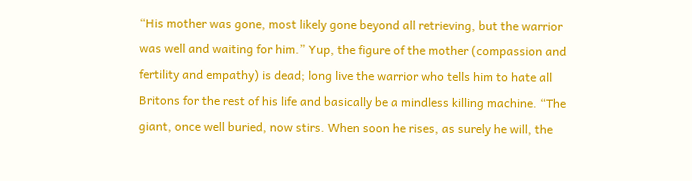“His mother was gone, most likely gone beyond all retrieving, but the warrior was well and waiting for him.” Yup, the figure of the mother (compassion and fertility and empathy) is dead; long live the warrior who tells him to hate all Britons for the rest of his life and basically be a mindless killing machine. “The giant, once well buried, now stirs. When soon he rises, as surely he will, the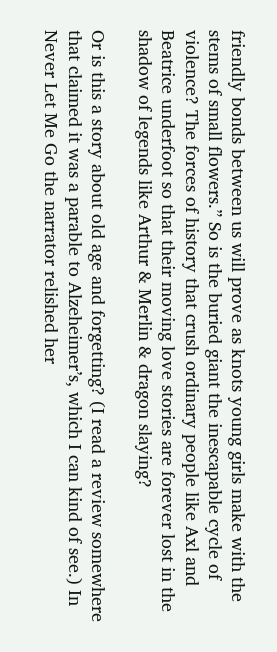friendly bonds between us will prove as knots young girls make with the stems of small flowers.” So is the buried giant the inescapable cycle of violence? The forces of history that crush ordinary people like Axl and Beatrice underfoot so that their moving love stories are forever lost in the shadow of legends like Arthur & Merlin & dragon slaying?

Or is this a story about old age and forgetting? (I read a review somewhere that claimed it was a parable to Alzeheimer’s, which I can kind of see.) In Never Let Me Go the narrator relished her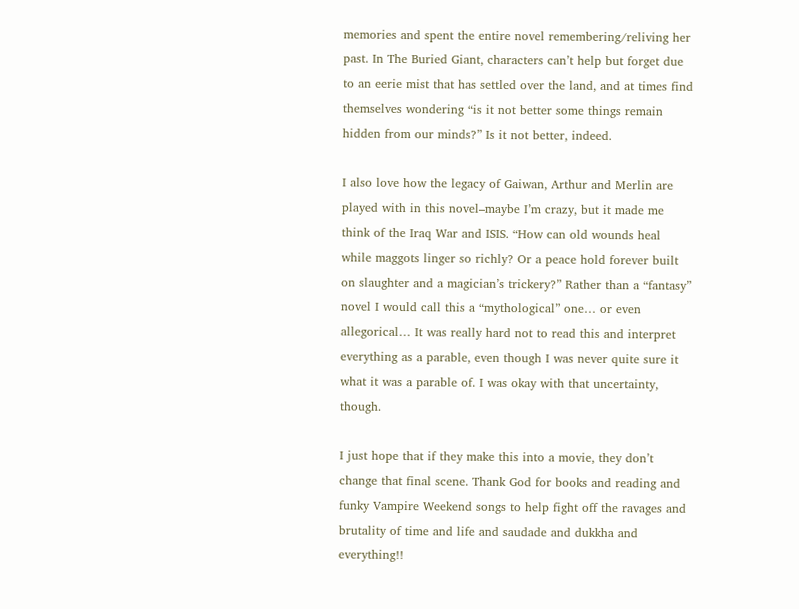memories and spent the entire novel remembering/reliving her past. In The Buried Giant, characters can’t help but forget due to an eerie mist that has settled over the land, and at times find themselves wondering “is it not better some things remain hidden from our minds?” Is it not better, indeed.

I also love how the legacy of Gaiwan, Arthur and Merlin are played with in this novel–maybe I’m crazy, but it made me think of the Iraq War and ISIS. “How can old wounds heal while maggots linger so richly? Or a peace hold forever built on slaughter and a magician’s trickery?” Rather than a “fantasy” novel I would call this a “mythological” one… or even allegorical… It was really hard not to read this and interpret everything as a parable, even though I was never quite sure it what it was a parable of. I was okay with that uncertainty, though.

I just hope that if they make this into a movie, they don’t change that final scene. Thank God for books and reading and funky Vampire Weekend songs to help fight off the ravages and brutality of time and life and saudade and dukkha and everything!!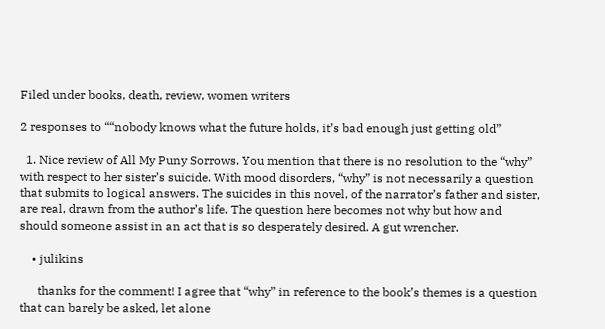Filed under books, death, review, women writers

2 responses to ““nobody knows what the future holds, it’s bad enough just getting old”

  1. Nice review of All My Puny Sorrows. You mention that there is no resolution to the “why” with respect to her sister’s suicide. With mood disorders, “why” is not necessarily a question that submits to logical answers. The suicides in this novel, of the narrator’s father and sister, are real, drawn from the author’s life. The question here becomes not why but how and should someone assist in an act that is so desperately desired. A gut wrencher.

    • julikins

      thanks for the comment! I agree that “why” in reference to the book’s themes is a question that can barely be asked, let alone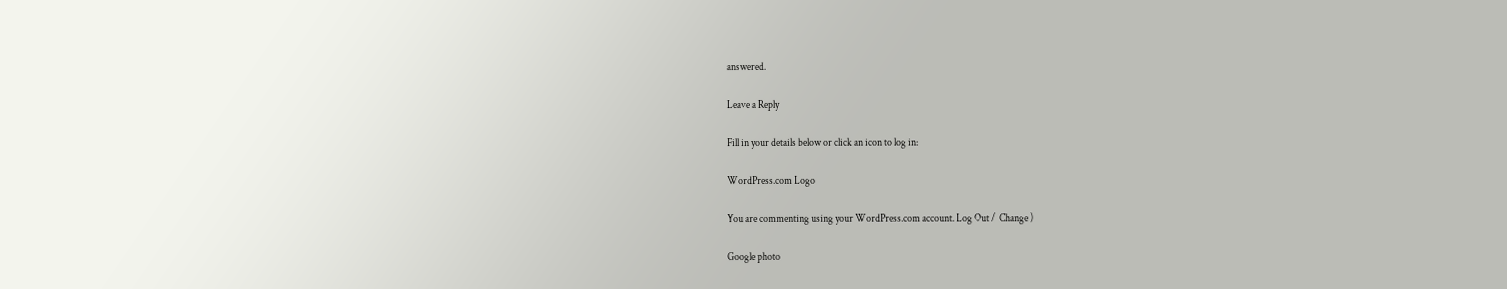answered.

Leave a Reply

Fill in your details below or click an icon to log in:

WordPress.com Logo

You are commenting using your WordPress.com account. Log Out /  Change )

Google photo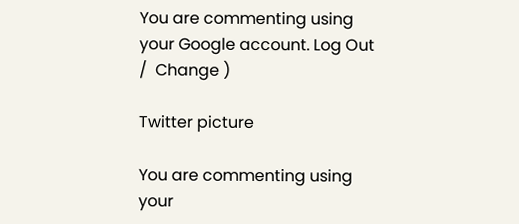You are commenting using your Google account. Log Out /  Change )

Twitter picture

You are commenting using your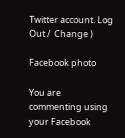Twitter account. Log Out /  Change )

Facebook photo

You are commenting using your Facebook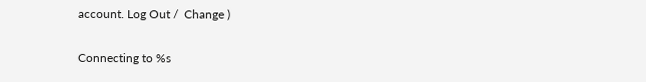account. Log Out /  Change )

Connecting to %s